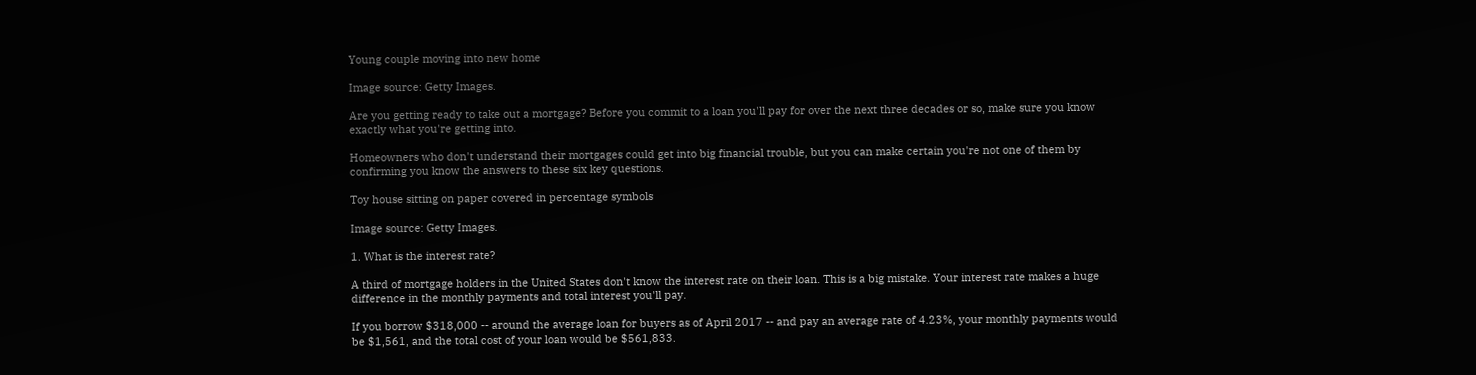Young couple moving into new home

Image source: Getty Images.

Are you getting ready to take out a mortgage? Before you commit to a loan you'll pay for over the next three decades or so, make sure you know exactly what you're getting into.

Homeowners who don't understand their mortgages could get into big financial trouble, but you can make certain you're not one of them by confirming you know the answers to these six key questions.

Toy house sitting on paper covered in percentage symbols

Image source: Getty Images.

1. What is the interest rate?

A third of mortgage holders in the United States don't know the interest rate on their loan. This is a big mistake. Your interest rate makes a huge difference in the monthly payments and total interest you'll pay.

If you borrow $318,000 -- around the average loan for buyers as of April 2017 -- and pay an average rate of 4.23%, your monthly payments would be $1,561, and the total cost of your loan would be $561,833.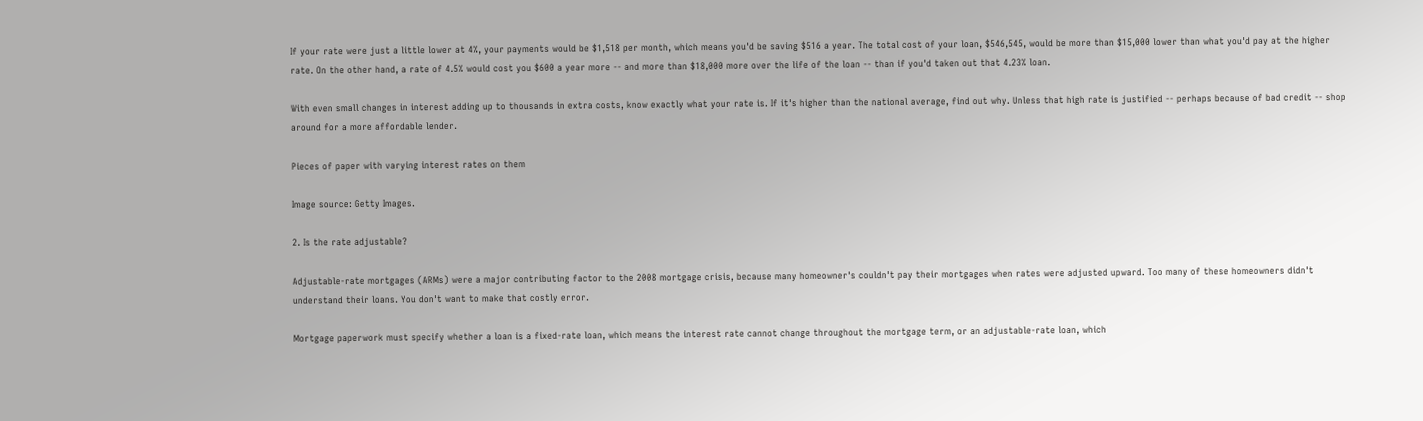If your rate were just a little lower at 4%, your payments would be $1,518 per month, which means you'd be saving $516 a year. The total cost of your loan, $546,545, would be more than $15,000 lower than what you'd pay at the higher rate. On the other hand, a rate of 4.5% would cost you $600 a year more -- and more than $18,000 more over the life of the loan -- than if you'd taken out that 4.23% loan.

With even small changes in interest adding up to thousands in extra costs, know exactly what your rate is. If it's higher than the national average, find out why. Unless that high rate is justified -- perhaps because of bad credit -- shop around for a more affordable lender.

Pieces of paper with varying interest rates on them

Image source: Getty Images.

2. Is the rate adjustable?

Adjustable-rate mortgages (ARMs) were a major contributing factor to the 2008 mortgage crisis, because many homeowner's couldn't pay their mortgages when rates were adjusted upward. Too many of these homeowners didn't understand their loans. You don't want to make that costly error.

Mortgage paperwork must specify whether a loan is a fixed-rate loan, which means the interest rate cannot change throughout the mortgage term, or an adjustable-rate loan, which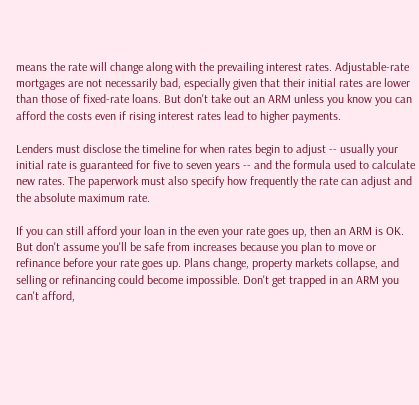means the rate will change along with the prevailing interest rates. Adjustable-rate mortgages are not necessarily bad, especially given that their initial rates are lower than those of fixed-rate loans. But don't take out an ARM unless you know you can afford the costs even if rising interest rates lead to higher payments.

Lenders must disclose the timeline for when rates begin to adjust -- usually your initial rate is guaranteed for five to seven years -- and the formula used to calculate new rates. The paperwork must also specify how frequently the rate can adjust and the absolute maximum rate.

If you can still afford your loan in the even your rate goes up, then an ARM is OK. But don't assume you'll be safe from increases because you plan to move or refinance before your rate goes up. Plans change, property markets collapse, and selling or refinancing could become impossible. Don't get trapped in an ARM you can't afford,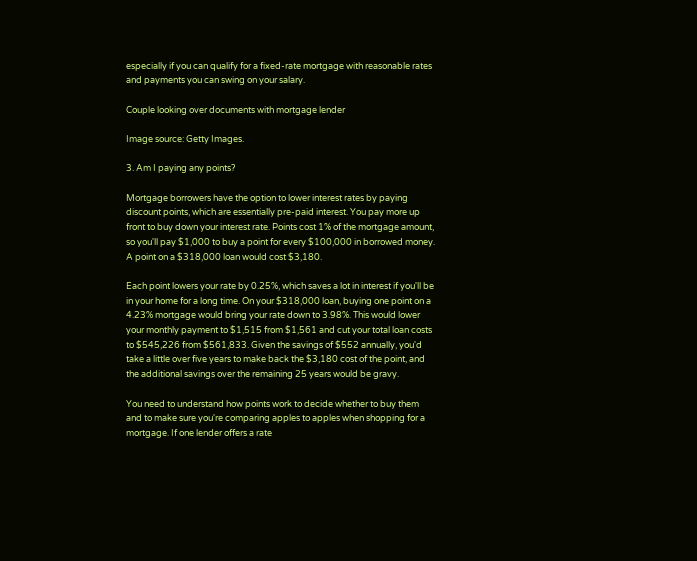especially if you can qualify for a fixed-rate mortgage with reasonable rates and payments you can swing on your salary.

Couple looking over documents with mortgage lender

Image source: Getty Images.

3. Am I paying any points?

Mortgage borrowers have the option to lower interest rates by paying discount points, which are essentially pre-paid interest. You pay more up front to buy down your interest rate. Points cost 1% of the mortgage amount, so you'll pay $1,000 to buy a point for every $100,000 in borrowed money. A point on a $318,000 loan would cost $3,180.

Each point lowers your rate by 0.25%, which saves a lot in interest if you'll be in your home for a long time. On your $318,000 loan, buying one point on a 4.23% mortgage would bring your rate down to 3.98%. This would lower your monthly payment to $1,515 from $1,561 and cut your total loan costs to $545,226 from $561,833. Given the savings of $552 annually, you'd take a little over five years to make back the $3,180 cost of the point, and the additional savings over the remaining 25 years would be gravy.

You need to understand how points work to decide whether to buy them and to make sure you're comparing apples to apples when shopping for a mortgage. If one lender offers a rate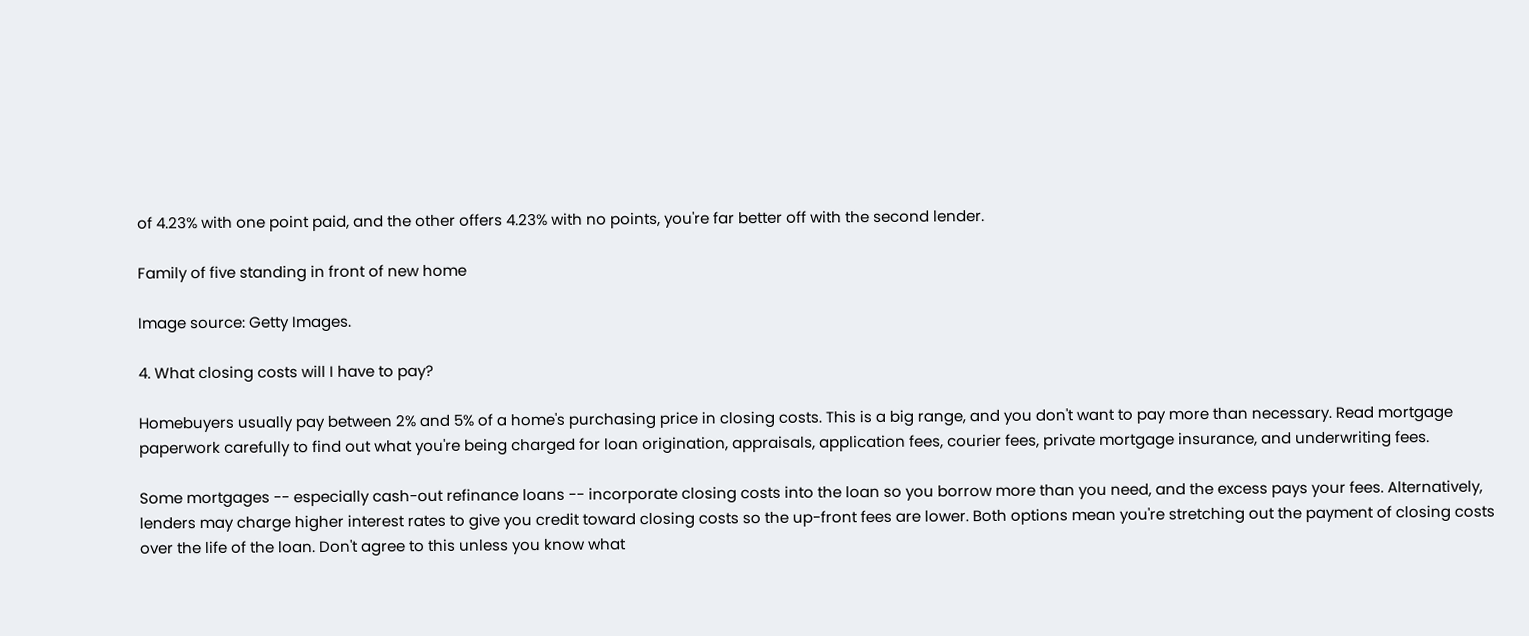of 4.23% with one point paid, and the other offers 4.23% with no points, you're far better off with the second lender.

Family of five standing in front of new home

Image source: Getty Images.

4. What closing costs will I have to pay?

Homebuyers usually pay between 2% and 5% of a home's purchasing price in closing costs. This is a big range, and you don't want to pay more than necessary. Read mortgage paperwork carefully to find out what you're being charged for loan origination, appraisals, application fees, courier fees, private mortgage insurance, and underwriting fees.

Some mortgages -- especially cash-out refinance loans -- incorporate closing costs into the loan so you borrow more than you need, and the excess pays your fees. Alternatively, lenders may charge higher interest rates to give you credit toward closing costs so the up-front fees are lower. Both options mean you're stretching out the payment of closing costs over the life of the loan. Don't agree to this unless you know what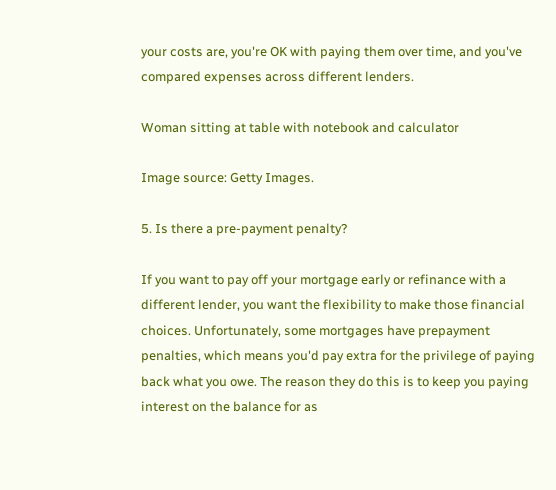your costs are, you're OK with paying them over time, and you've compared expenses across different lenders.

Woman sitting at table with notebook and calculator

Image source: Getty Images.

5. Is there a pre-payment penalty?

If you want to pay off your mortgage early or refinance with a different lender, you want the flexibility to make those financial choices. Unfortunately, some mortgages have prepayment penalties, which means you'd pay extra for the privilege of paying back what you owe. The reason they do this is to keep you paying interest on the balance for as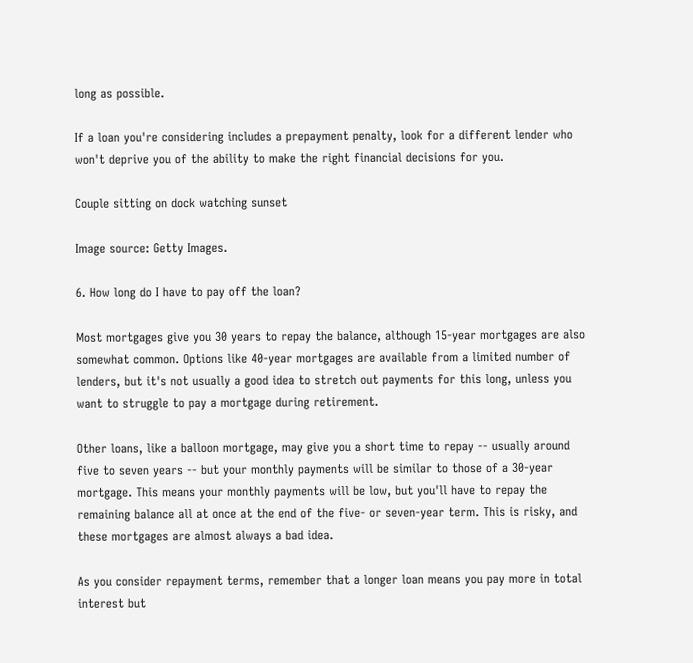long as possible.

If a loan you're considering includes a prepayment penalty, look for a different lender who won't deprive you of the ability to make the right financial decisions for you.

Couple sitting on dock watching sunset

Image source: Getty Images.

6. How long do I have to pay off the loan?

Most mortgages give you 30 years to repay the balance, although 15-year mortgages are also somewhat common. Options like 40-year mortgages are available from a limited number of lenders, but it's not usually a good idea to stretch out payments for this long, unless you want to struggle to pay a mortgage during retirement.

Other loans, like a balloon mortgage, may give you a short time to repay -- usually around five to seven years -- but your monthly payments will be similar to those of a 30-year mortgage. This means your monthly payments will be low, but you'll have to repay the remaining balance all at once at the end of the five- or seven-year term. This is risky, and these mortgages are almost always a bad idea.

As you consider repayment terms, remember that a longer loan means you pay more in total interest but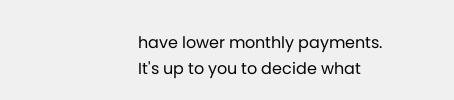have lower monthly payments. It's up to you to decide what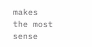makes the most sense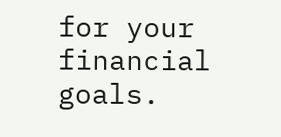for your financial goals.